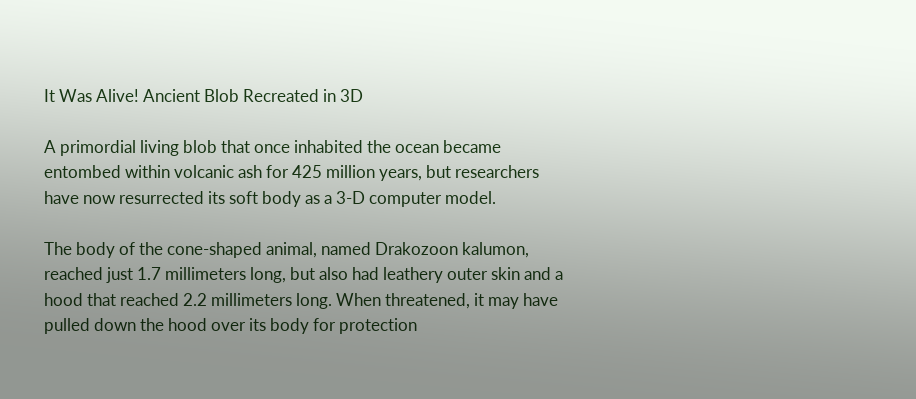It Was Alive! Ancient Blob Recreated in 3D

A primordial living blob that once inhabited the ocean became entombed within volcanic ash for 425 million years, but researchers have now resurrected its soft body as a 3-D computer model.

The body of the cone-shaped animal, named Drakozoon kalumon, reached just 1.7 millimeters long, but also had leathery outer skin and a hood that reached 2.2 millimeters long. When threatened, it may have pulled down the hood over its body for protection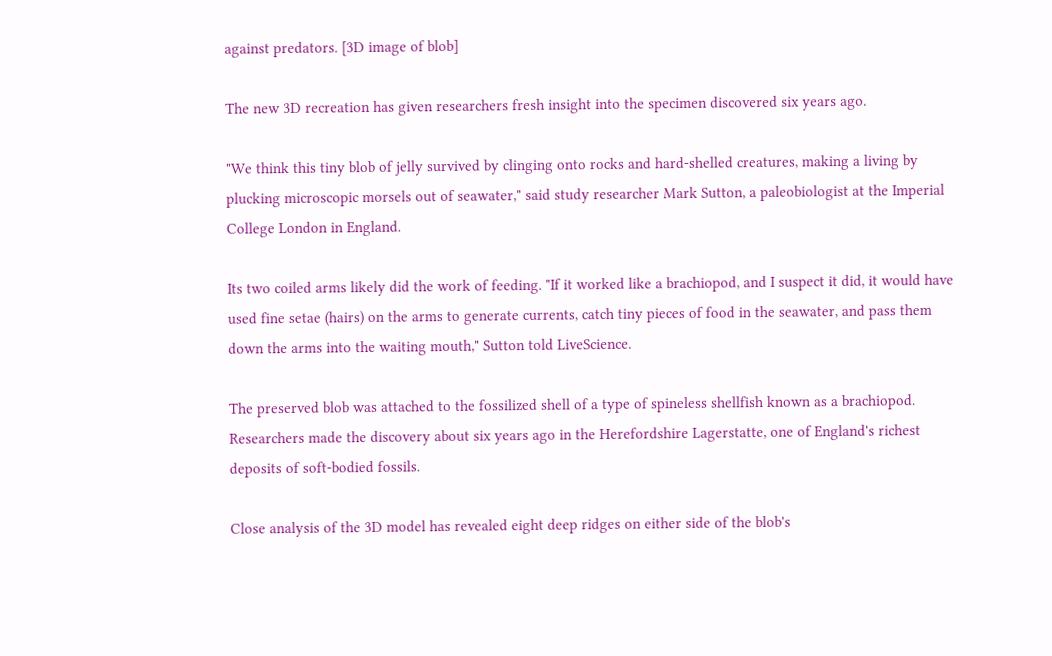against predators. [3D image of blob]

The new 3D recreation has given researchers fresh insight into the specimen discovered six years ago.

"We think this tiny blob of jelly survived by clinging onto rocks and hard-shelled creatures, making a living by plucking microscopic morsels out of seawater," said study researcher Mark Sutton, a paleobiologist at the Imperial College London in England.

Its two coiled arms likely did the work of feeding. "If it worked like a brachiopod, and I suspect it did, it would have used fine setae (hairs) on the arms to generate currents, catch tiny pieces of food in the seawater, and pass them down the arms into the waiting mouth," Sutton told LiveScience.

The preserved blob was attached to the fossilized shell of a type of spineless shellfish known as a brachiopod. Researchers made the discovery about six years ago in the Herefordshire Lagerstatte, one of England's richest deposits of soft-bodied fossils.

Close analysis of the 3D model has revealed eight deep ridges on either side of the blob's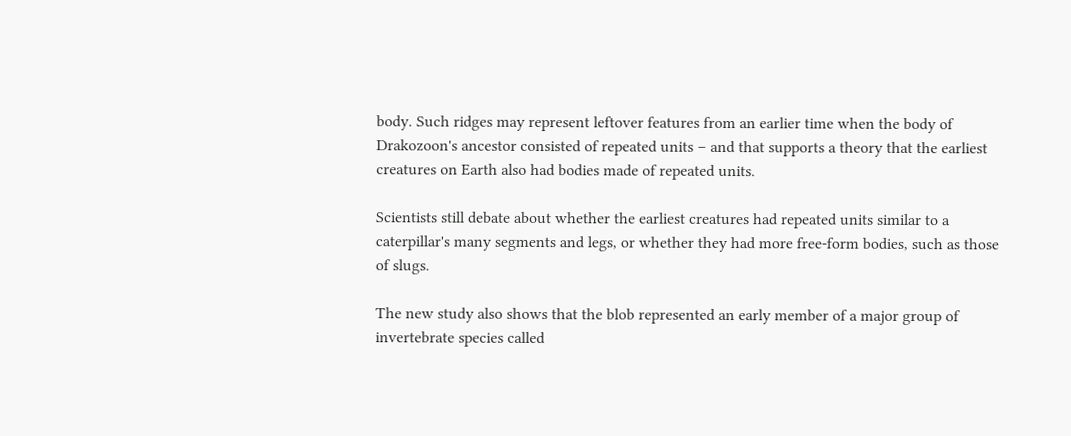body. Such ridges may represent leftover features from an earlier time when the body of Drakozoon's ancestor consisted of repeated units – and that supports a theory that the earliest creatures on Earth also had bodies made of repeated units.

Scientists still debate about whether the earliest creatures had repeated units similar to a caterpillar's many segments and legs, or whether they had more free-form bodies, such as those of slugs.

The new study also shows that the blob represented an early member of a major group of invertebrate species called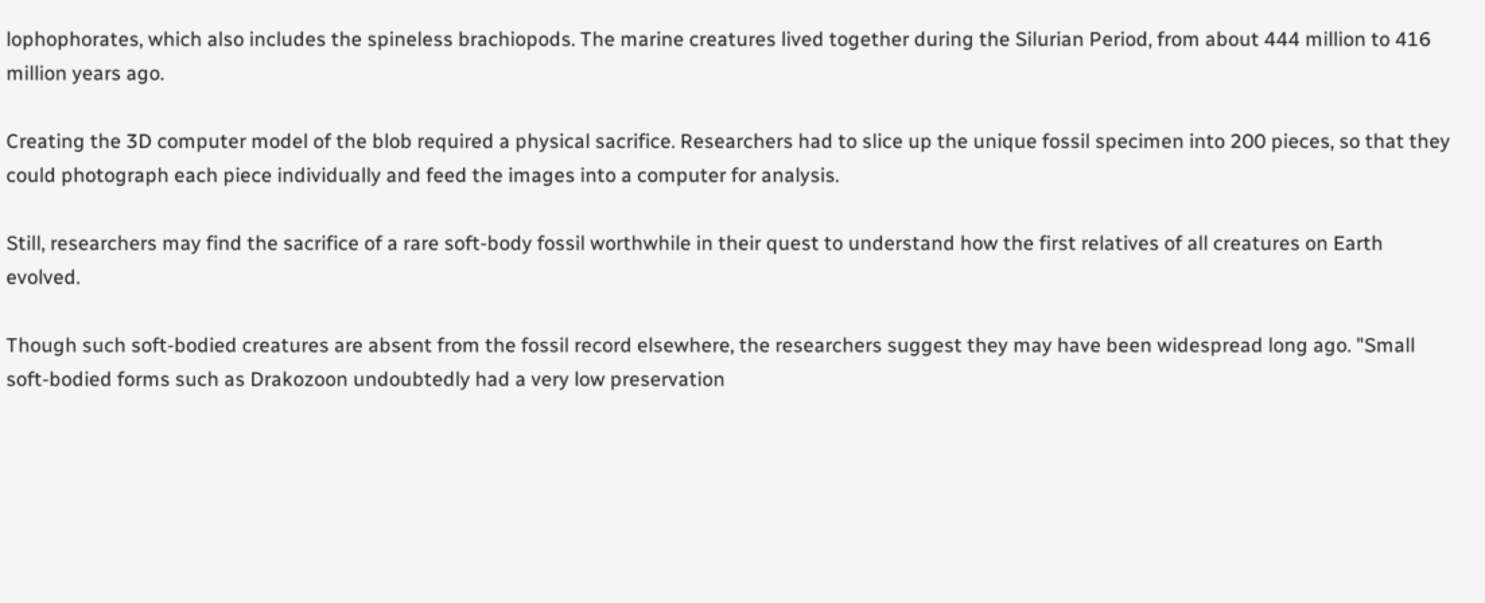lophophorates, which also includes the spineless brachiopods. The marine creatures lived together during the Silurian Period, from about 444 million to 416 million years ago.

Creating the 3D computer model of the blob required a physical sacrifice. Researchers had to slice up the unique fossil specimen into 200 pieces, so that they could photograph each piece individually and feed the images into a computer for analysis.

Still, researchers may find the sacrifice of a rare soft-body fossil worthwhile in their quest to understand how the first relatives of all creatures on Earth evolved.

Though such soft-bodied creatures are absent from the fossil record elsewhere, the researchers suggest they may have been widespread long ago. "Small soft-bodied forms such as Drakozoon undoubtedly had a very low preservation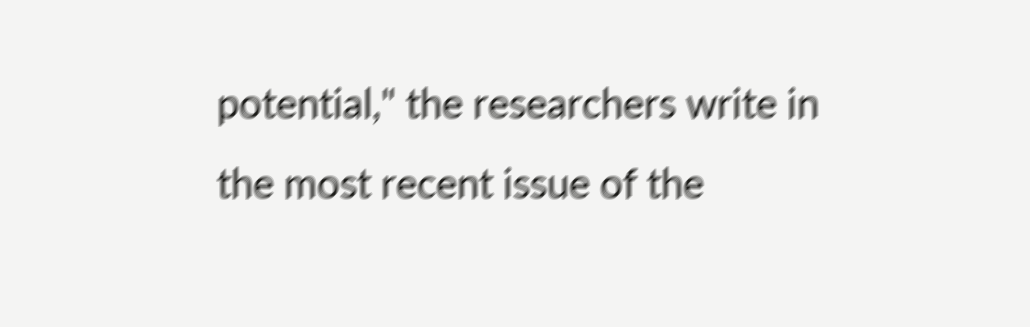potential," the researchers write in the most recent issue of the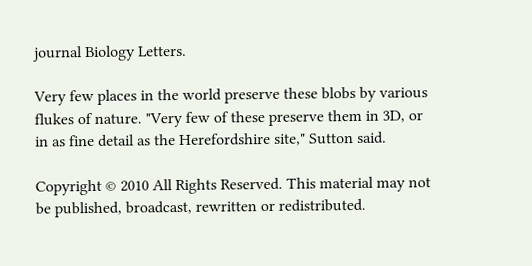journal Biology Letters.

Very few places in the world preserve these blobs by various flukes of nature. "Very few of these preserve them in 3D, or in as fine detail as the Herefordshire site," Sutton said.

Copyright © 2010 All Rights Reserved. This material may not be published, broadcast, rewritten or redistributed.